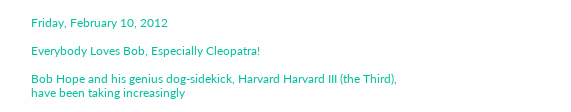Friday, February 10, 2012

Everybody Loves Bob, Especially Cleopatra!

Bob Hope and his genius dog-sidekick, Harvard Harvard III (the Third), have been taking increasingly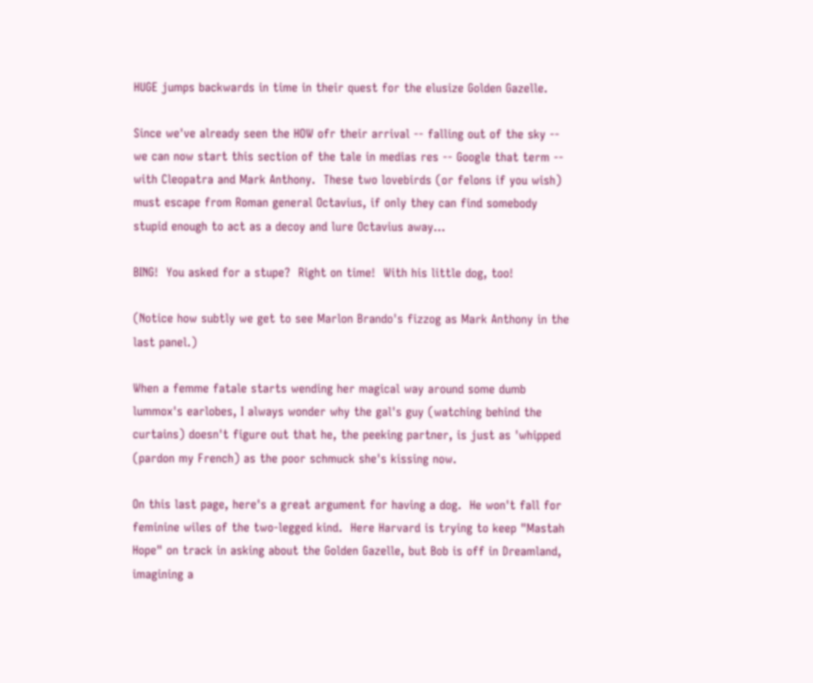HUGE jumps backwards in time in their quest for the elusize Golden Gazelle.

Since we've already seen the HOW ofr their arrival -- falling out of the sky -- we can now start this section of the tale in medias res -- Google that term -- with Cleopatra and Mark Anthony.  These two lovebirds (or felons if you wish) must escape from Roman general Octavius, if only they can find somebody stupid enough to act as a decoy and lure Octavius away...

BING!  You asked for a stupe?  Right on time!  With his little dog, too!

(Notice how subtly we get to see Marlon Brando's fizzog as Mark Anthony in the last panel.)

When a femme fatale starts wending her magical way around some dumb lummox's earlobes, I always wonder why the gal's guy (watching behind the curtains) doesn't figure out that he, the peeking partner, is just as 'whipped (pardon my French) as the poor schmuck she's kissing now.

On this last page, here's a great argument for having a dog.  He won't fall for feminine wiles of the two-legged kind.  Here Harvard is trying to keep "Mastah Hope" on track in asking about the Golden Gazelle, but Bob is off in Dreamland, imagining a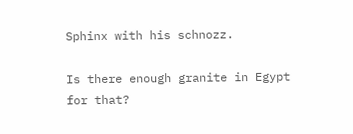Sphinx with his schnozz.

Is there enough granite in Egypt for that?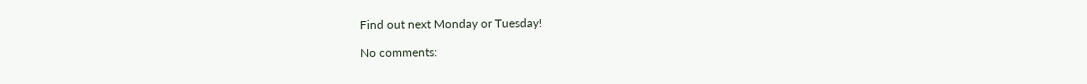Find out next Monday or Tuesday!

No comments: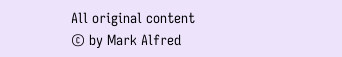All original content
© by Mark Alfred